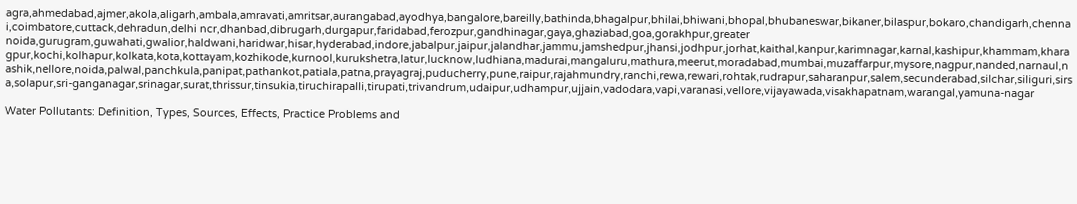agra,ahmedabad,ajmer,akola,aligarh,ambala,amravati,amritsar,aurangabad,ayodhya,bangalore,bareilly,bathinda,bhagalpur,bhilai,bhiwani,bhopal,bhubaneswar,bikaner,bilaspur,bokaro,chandigarh,chennai,coimbatore,cuttack,dehradun,delhi ncr,dhanbad,dibrugarh,durgapur,faridabad,ferozpur,gandhinagar,gaya,ghaziabad,goa,gorakhpur,greater noida,gurugram,guwahati,gwalior,haldwani,haridwar,hisar,hyderabad,indore,jabalpur,jaipur,jalandhar,jammu,jamshedpur,jhansi,jodhpur,jorhat,kaithal,kanpur,karimnagar,karnal,kashipur,khammam,kharagpur,kochi,kolhapur,kolkata,kota,kottayam,kozhikode,kurnool,kurukshetra,latur,lucknow,ludhiana,madurai,mangaluru,mathura,meerut,moradabad,mumbai,muzaffarpur,mysore,nagpur,nanded,narnaul,nashik,nellore,noida,palwal,panchkula,panipat,pathankot,patiala,patna,prayagraj,puducherry,pune,raipur,rajahmundry,ranchi,rewa,rewari,rohtak,rudrapur,saharanpur,salem,secunderabad,silchar,siliguri,sirsa,solapur,sri-ganganagar,srinagar,surat,thrissur,tinsukia,tiruchirapalli,tirupati,trivandrum,udaipur,udhampur,ujjain,vadodara,vapi,varanasi,vellore,vijayawada,visakhapatnam,warangal,yamuna-nagar

Water Pollutants: Definition, Types, Sources, Effects, Practice Problems and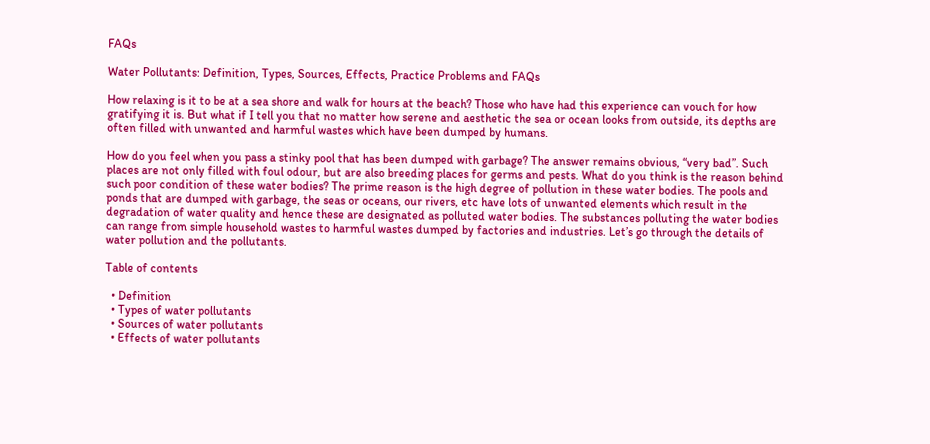FAQs

Water Pollutants: Definition, Types, Sources, Effects, Practice Problems and FAQs

How relaxing is it to be at a sea shore and walk for hours at the beach? Those who have had this experience can vouch for how gratifying it is. But what if I tell you that no matter how serene and aesthetic the sea or ocean looks from outside, its depths are often filled with unwanted and harmful wastes which have been dumped by humans.

How do you feel when you pass a stinky pool that has been dumped with garbage? The answer remains obvious, “very bad”. Such places are not only filled with foul odour, but are also breeding places for germs and pests. What do you think is the reason behind such poor condition of these water bodies? The prime reason is the high degree of pollution in these water bodies. The pools and ponds that are dumped with garbage, the seas or oceans, our rivers, etc have lots of unwanted elements which result in the degradation of water quality and hence these are designated as polluted water bodies. The substances polluting the water bodies can range from simple household wastes to harmful wastes dumped by factories and industries. Let’s go through the details of water pollution and the pollutants.

Table of contents

  • Definition
  • Types of water pollutants
  • Sources of water pollutants
  • Effects of water pollutants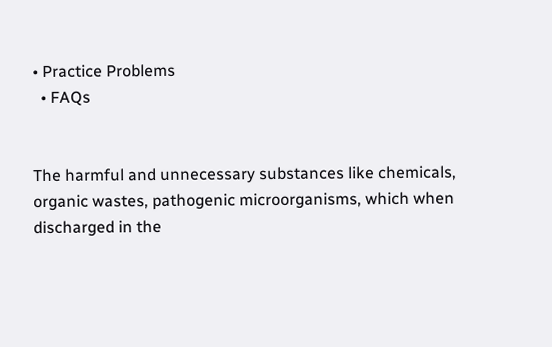• Practice Problems
  • FAQs


The harmful and unnecessary substances like chemicals, organic wastes, pathogenic microorganisms, which when discharged in the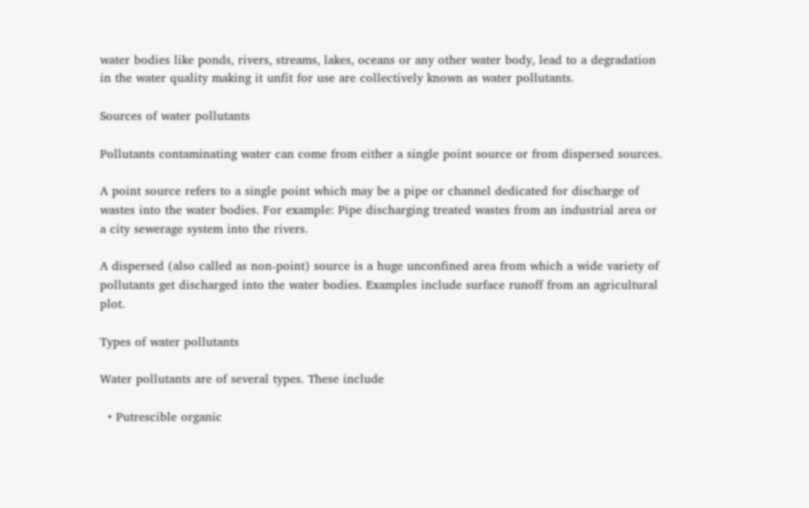water bodies like ponds, rivers, streams, lakes, oceans or any other water body, lead to a degradation in the water quality making it unfit for use are collectively known as water pollutants.

Sources of water pollutants

Pollutants contaminating water can come from either a single point source or from dispersed sources.

A point source refers to a single point which may be a pipe or channel dedicated for discharge of wastes into the water bodies. For example: Pipe discharging treated wastes from an industrial area or a city sewerage system into the rivers.

A dispersed (also called as non-point) source is a huge unconfined area from which a wide variety of pollutants get discharged into the water bodies. Examples include surface runoff from an agricultural plot.

Types of water pollutants

Water pollutants are of several types. These include

  • Putrescible organic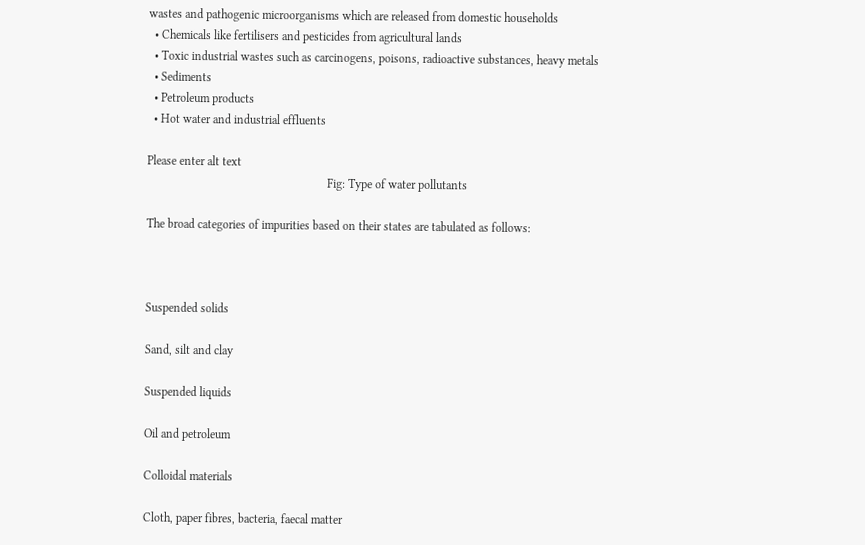wastes and pathogenic microorganisms which are released from domestic households
  • Chemicals like fertilisers and pesticides from agricultural lands
  • Toxic industrial wastes such as carcinogens, poisons, radioactive substances, heavy metals
  • Sediments
  • Petroleum products
  • Hot water and industrial effluents

Please enter alt text
                                                            Fig: Type of water pollutants

The broad categories of impurities based on their states are tabulated as follows:



Suspended solids

Sand, silt and clay

Suspended liquids

Oil and petroleum

Colloidal materials

Cloth, paper fibres, bacteria, faecal matter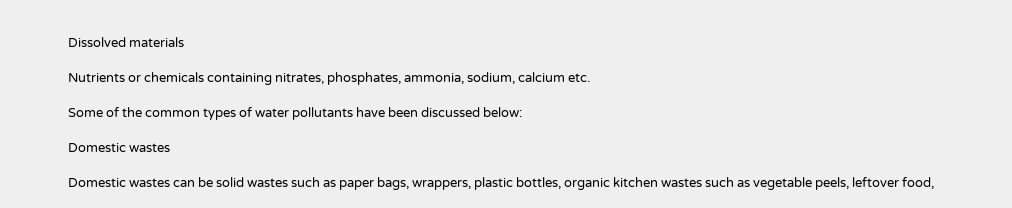Dissolved materials

Nutrients or chemicals containing nitrates, phosphates, ammonia, sodium, calcium etc.

Some of the common types of water pollutants have been discussed below:

Domestic wastes

Domestic wastes can be solid wastes such as paper bags, wrappers, plastic bottles, organic kitchen wastes such as vegetable peels, leftover food,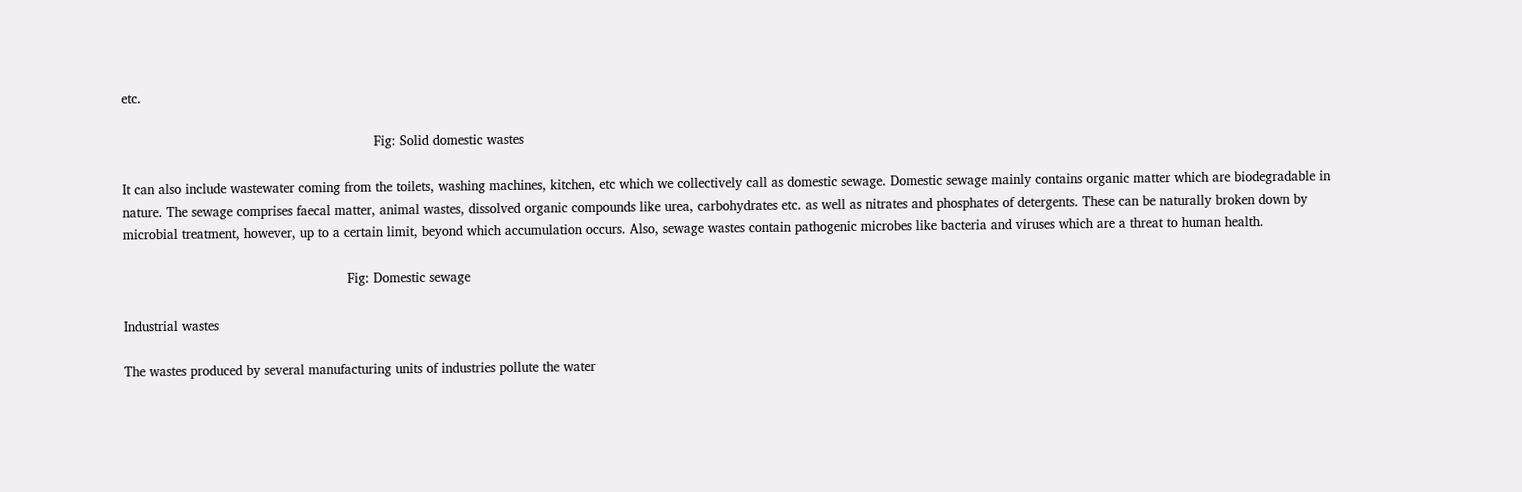etc.

                                                               Fig: Solid domestic wastes

It can also include wastewater coming from the toilets, washing machines, kitchen, etc which we collectively call as domestic sewage. Domestic sewage mainly contains organic matter which are biodegradable in nature. The sewage comprises faecal matter, animal wastes, dissolved organic compounds like urea, carbohydrates etc. as well as nitrates and phosphates of detergents. These can be naturally broken down by microbial treatment, however, up to a certain limit, beyond which accumulation occurs. Also, sewage wastes contain pathogenic microbes like bacteria and viruses which are a threat to human health.

                                                        Fig: Domestic sewage

Industrial wastes

The wastes produced by several manufacturing units of industries pollute the water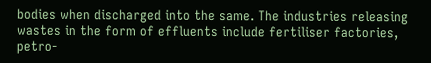bodies when discharged into the same. The industries releasing wastes in the form of effluents include fertiliser factories, petro-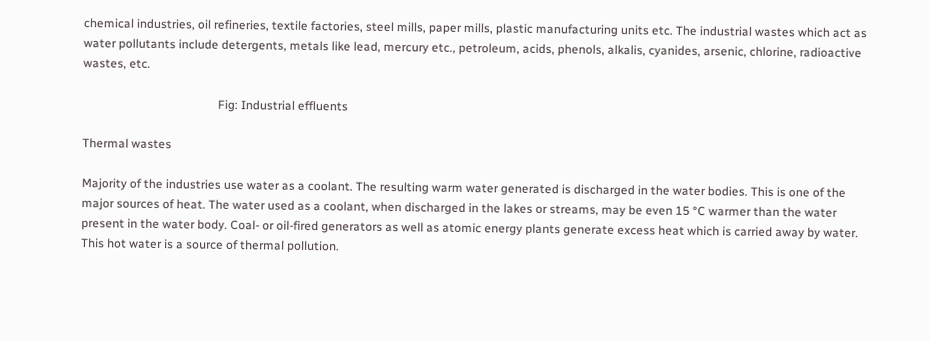chemical industries, oil refineries, textile factories, steel mills, paper mills, plastic manufacturing units etc. The industrial wastes which act as water pollutants include detergents, metals like lead, mercury etc., petroleum, acids, phenols, alkalis, cyanides, arsenic, chlorine, radioactive wastes, etc.

                                             Fig: Industrial effluents

Thermal wastes

Majority of the industries use water as a coolant. The resulting warm water generated is discharged in the water bodies. This is one of the major sources of heat. The water used as a coolant, when discharged in the lakes or streams, may be even 15 °C warmer than the water present in the water body. Coal- or oil-fired generators as well as atomic energy plants generate excess heat which is carried away by water. This hot water is a source of thermal pollution.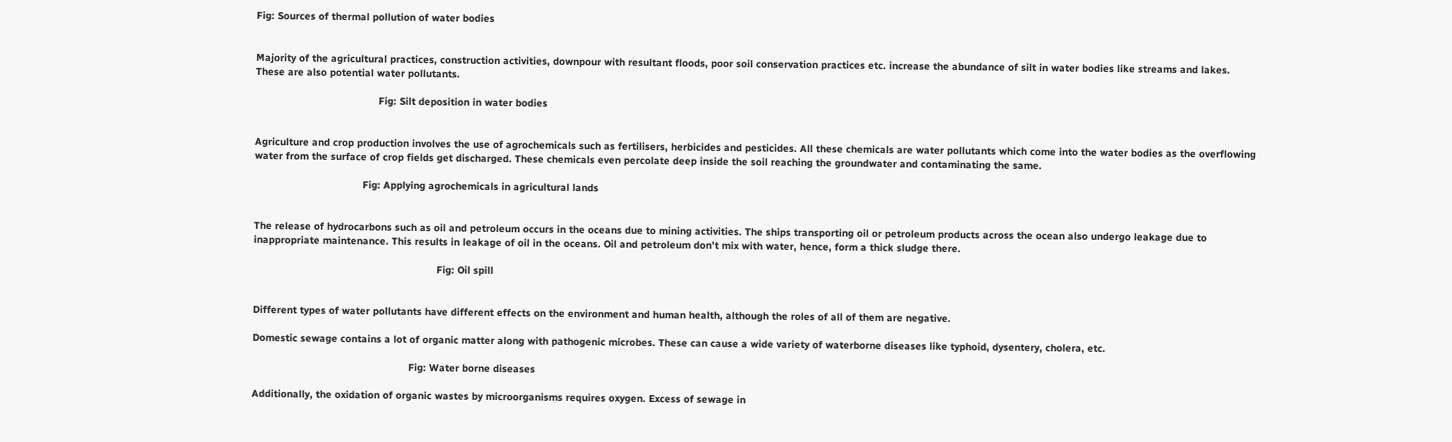Fig: Sources of thermal pollution of water bodies


Majority of the agricultural practices, construction activities, downpour with resultant floods, poor soil conservation practices etc. increase the abundance of silt in water bodies like streams and lakes. These are also potential water pollutants.

                                         Fig: Silt deposition in water bodies


Agriculture and crop production involves the use of agrochemicals such as fertilisers, herbicides and pesticides. All these chemicals are water pollutants which come into the water bodies as the overflowing water from the surface of crop fields get discharged. These chemicals even percolate deep inside the soil reaching the groundwater and contaminating the same.

                                    Fig: Applying agrochemicals in agricultural lands


The release of hydrocarbons such as oil and petroleum occurs in the oceans due to mining activities. The ships transporting oil or petroleum products across the ocean also undergo leakage due to inappropriate maintenance. This results in leakage of oil in the oceans. Oil and petroleum don’t mix with water, hence, form a thick sludge there.

                                                             Fig: Oil spill


Different types of water pollutants have different effects on the environment and human health, although the roles of all of them are negative.

Domestic sewage contains a lot of organic matter along with pathogenic microbes. These can cause a wide variety of waterborne diseases like typhoid, dysentery, cholera, etc.

                                                    Fig: Water borne diseases

Additionally, the oxidation of organic wastes by microorganisms requires oxygen. Excess of sewage in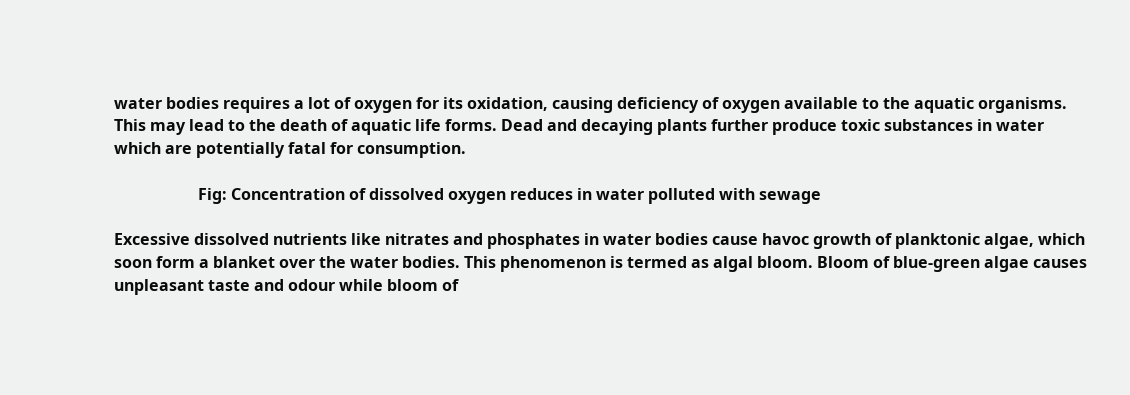water bodies requires a lot of oxygen for its oxidation, causing deficiency of oxygen available to the aquatic organisms. This may lead to the death of aquatic life forms. Dead and decaying plants further produce toxic substances in water which are potentially fatal for consumption.

                     Fig: Concentration of dissolved oxygen reduces in water polluted with sewage

Excessive dissolved nutrients like nitrates and phosphates in water bodies cause havoc growth of planktonic algae, which soon form a blanket over the water bodies. This phenomenon is termed as algal bloom. Bloom of blue-green algae causes unpleasant taste and odour while bloom of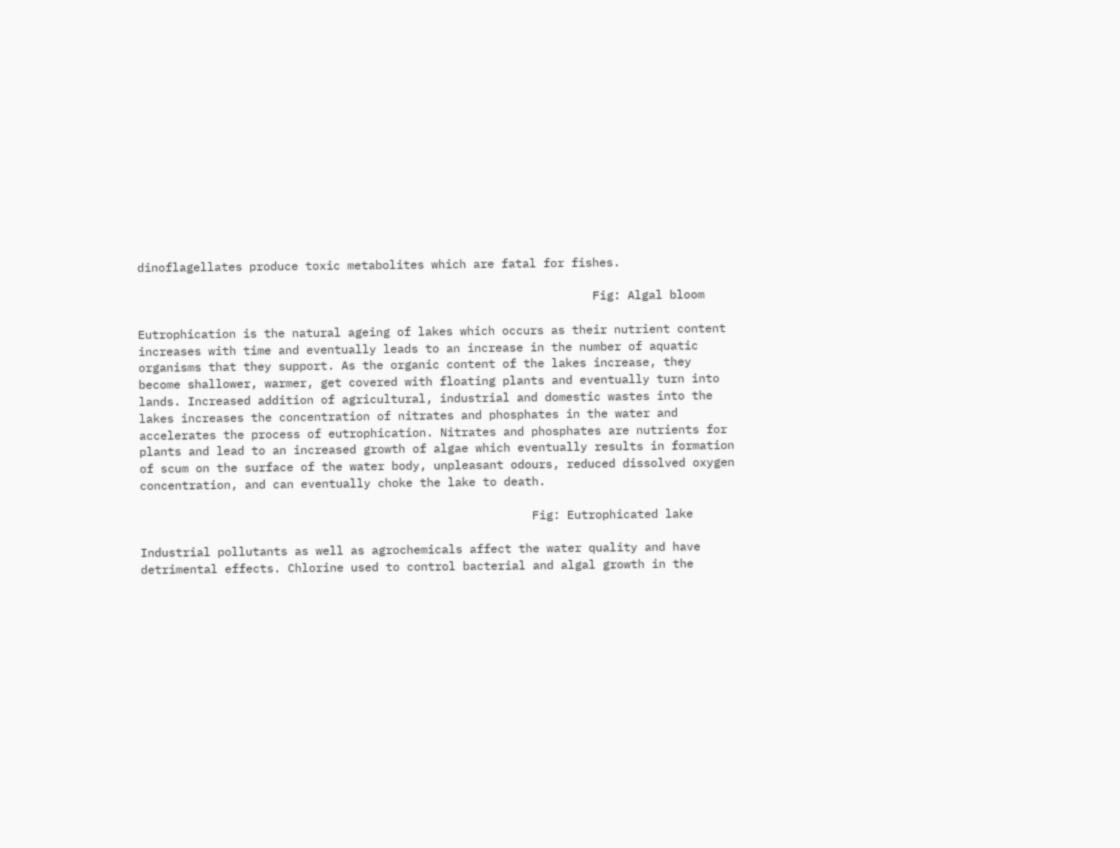dinoflagellates produce toxic metabolites which are fatal for fishes.

                                                                 Fig: Algal bloom

Eutrophication is the natural ageing of lakes which occurs as their nutrient content increases with time and eventually leads to an increase in the number of aquatic organisms that they support. As the organic content of the lakes increase, they become shallower, warmer, get covered with floating plants and eventually turn into lands. Increased addition of agricultural, industrial and domestic wastes into the lakes increases the concentration of nitrates and phosphates in the water and accelerates the process of eutrophication. Nitrates and phosphates are nutrients for plants and lead to an increased growth of algae which eventually results in formation of scum on the surface of the water body, unpleasant odours, reduced dissolved oxygen concentration, and can eventually choke the lake to death.

                                                        Fig: Eutrophicated lake

Industrial pollutants as well as agrochemicals affect the water quality and have detrimental effects. Chlorine used to control bacterial and algal growth in the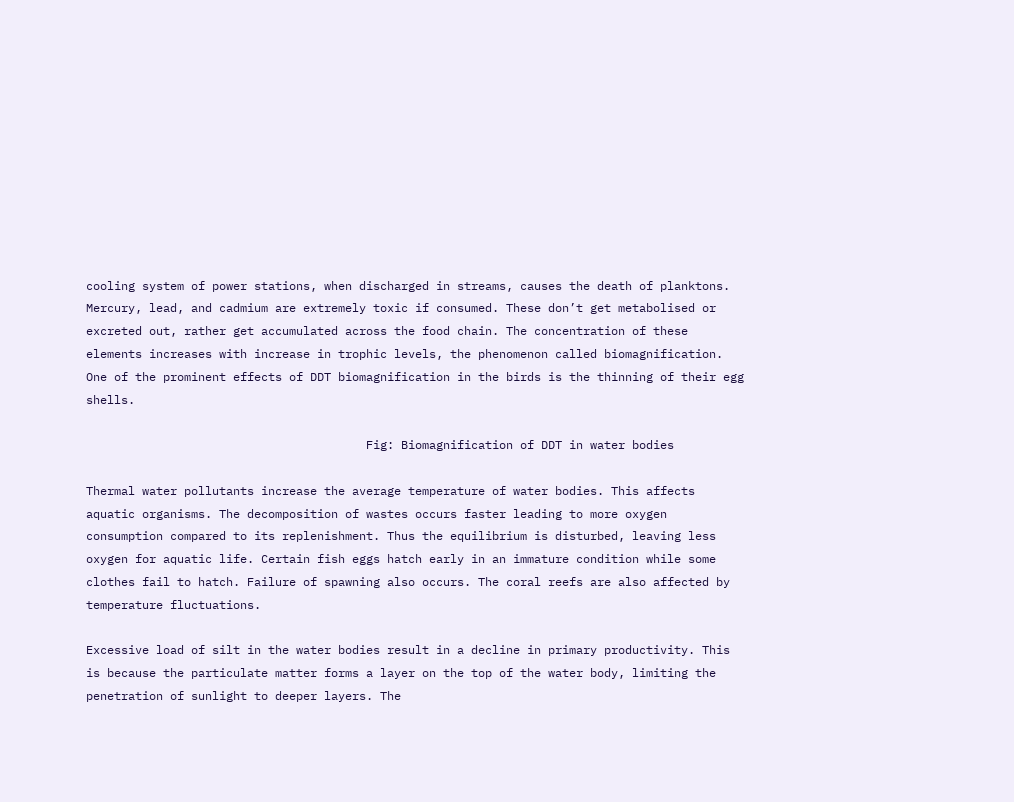cooling system of power stations, when discharged in streams, causes the death of planktons. Mercury, lead, and cadmium are extremely toxic if consumed. These don’t get metabolised or excreted out, rather get accumulated across the food chain. The concentration of these elements increases with increase in trophic levels, the phenomenon called biomagnification. One of the prominent effects of DDT biomagnification in the birds is the thinning of their egg shells.

                                        Fig: Biomagnification of DDT in water bodies

Thermal water pollutants increase the average temperature of water bodies. This affects aquatic organisms. The decomposition of wastes occurs faster leading to more oxygen consumption compared to its replenishment. Thus the equilibrium is disturbed, leaving less oxygen for aquatic life. Certain fish eggs hatch early in an immature condition while some clothes fail to hatch. Failure of spawning also occurs. The coral reefs are also affected by temperature fluctuations.

Excessive load of silt in the water bodies result in a decline in primary productivity. This is because the particulate matter forms a layer on the top of the water body, limiting the penetration of sunlight to deeper layers. The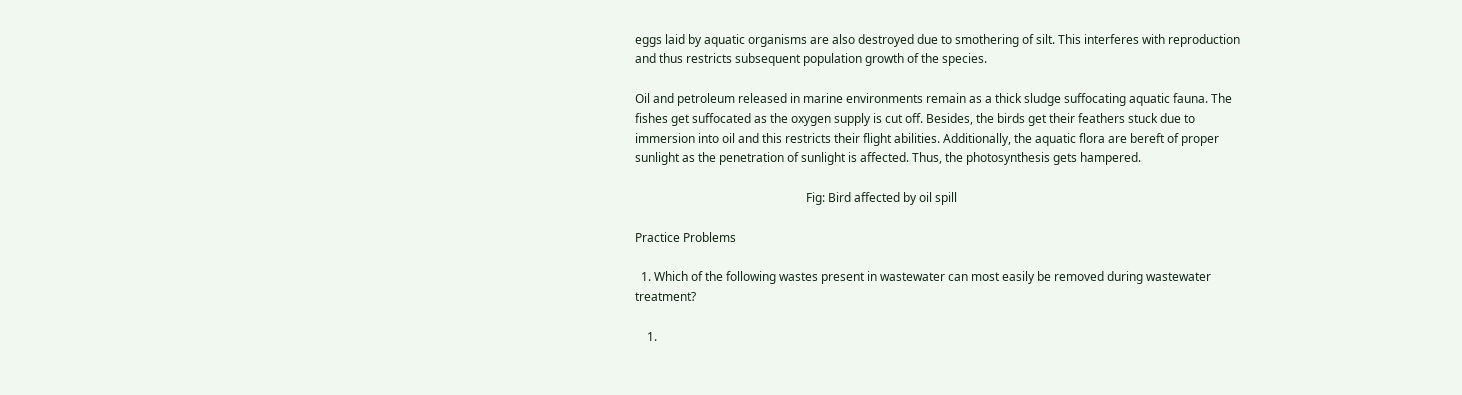eggs laid by aquatic organisms are also destroyed due to smothering of silt. This interferes with reproduction and thus restricts subsequent population growth of the species.

Oil and petroleum released in marine environments remain as a thick sludge suffocating aquatic fauna. The fishes get suffocated as the oxygen supply is cut off. Besides, the birds get their feathers stuck due to immersion into oil and this restricts their flight abilities. Additionally, the aquatic flora are bereft of proper sunlight as the penetration of sunlight is affected. Thus, the photosynthesis gets hampered.

                                                         Fig: Bird affected by oil spill

Practice Problems

  1. Which of the following wastes present in wastewater can most easily be removed during wastewater treatment?

    1.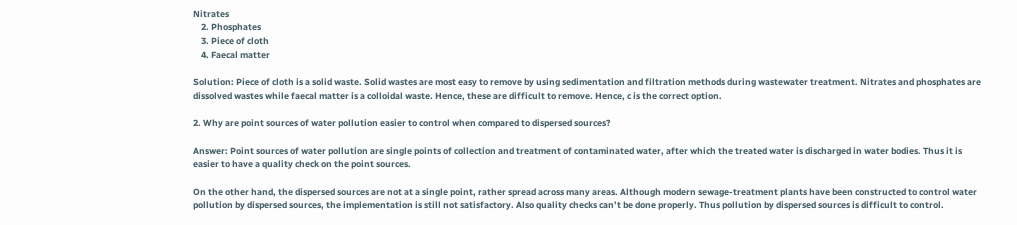Nitrates
    2. Phosphates
    3. Piece of cloth
    4. Faecal matter

Solution: Piece of cloth is a solid waste. Solid wastes are most easy to remove by using sedimentation and filtration methods during wastewater treatment. Nitrates and phosphates are dissolved wastes while faecal matter is a colloidal waste. Hence, these are difficult to remove. Hence, c is the correct option.

2. Why are point sources of water pollution easier to control when compared to dispersed sources?

Answer: Point sources of water pollution are single points of collection and treatment of contaminated water, after which the treated water is discharged in water bodies. Thus it is easier to have a quality check on the point sources.

On the other hand, the dispersed sources are not at a single point, rather spread across many areas. Although modern sewage-treatment plants have been constructed to control water pollution by dispersed sources, the implementation is still not satisfactory. Also quality checks can’t be done properly. Thus pollution by dispersed sources is difficult to control.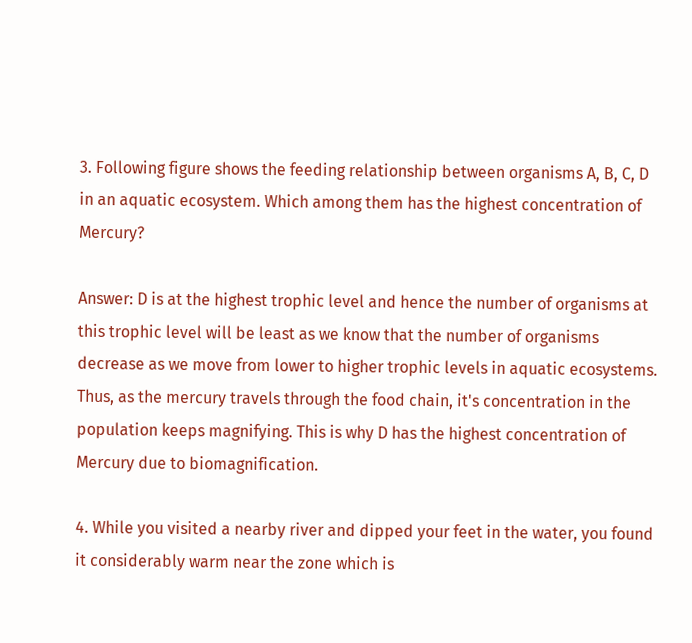3. Following figure shows the feeding relationship between organisms A, B, C, D in an aquatic ecosystem. Which among them has the highest concentration of Mercury?

Answer: D is at the highest trophic level and hence the number of organisms at this trophic level will be least as we know that the number of organisms decrease as we move from lower to higher trophic levels in aquatic ecosystems. Thus, as the mercury travels through the food chain, it's concentration in the population keeps magnifying. This is why D has the highest concentration of Mercury due to biomagnification.

4. While you visited a nearby river and dipped your feet in the water, you found it considerably warm near the zone which is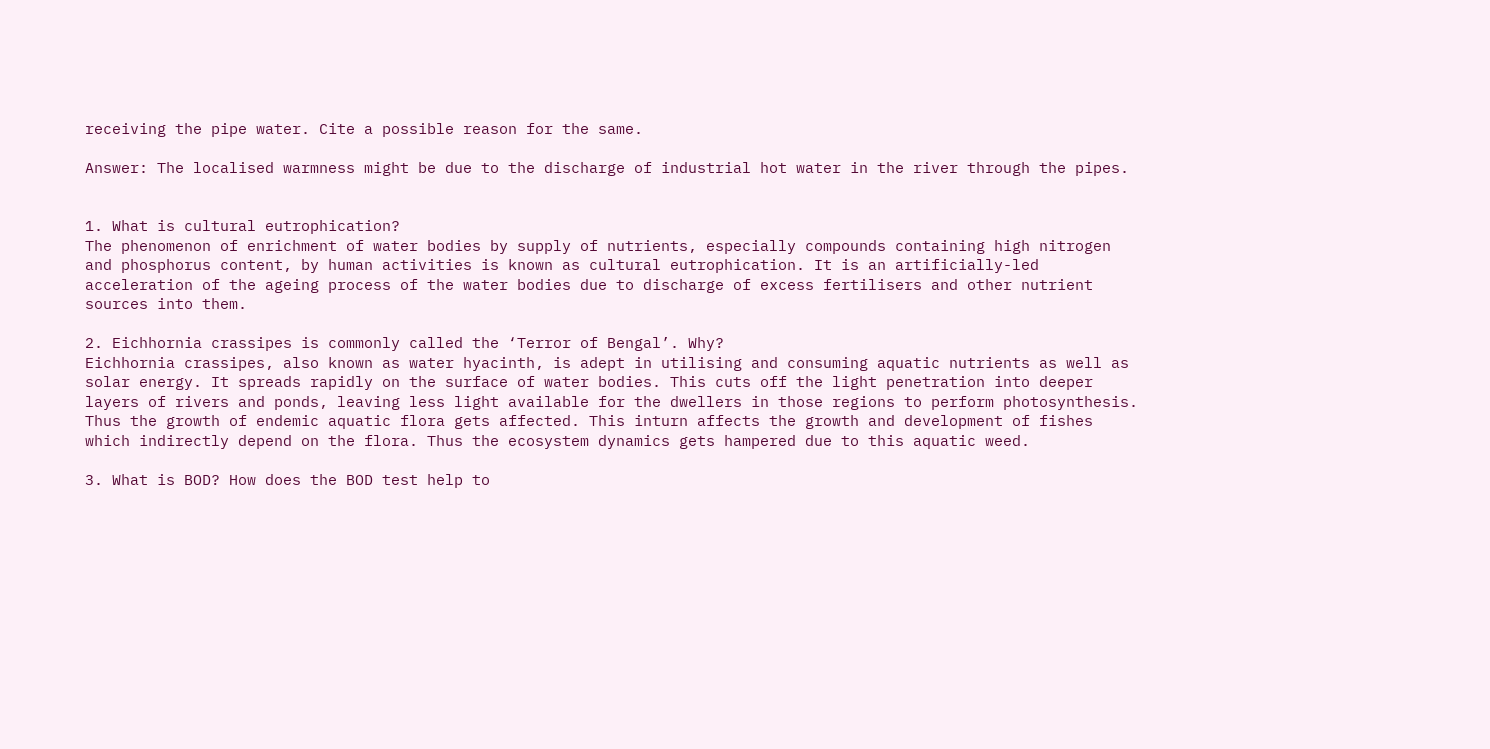receiving the pipe water. Cite a possible reason for the same.

Answer: The localised warmness might be due to the discharge of industrial hot water in the river through the pipes.


1. What is cultural eutrophication?
The phenomenon of enrichment of water bodies by supply of nutrients, especially compounds containing high nitrogen and phosphorus content, by human activities is known as cultural eutrophication. It is an artificially-led acceleration of the ageing process of the water bodies due to discharge of excess fertilisers and other nutrient sources into them.

2. Eichhornia crassipes is commonly called the ‘Terror of Bengal’. Why?
Eichhornia crassipes, also known as water hyacinth, is adept in utilising and consuming aquatic nutrients as well as solar energy. It spreads rapidly on the surface of water bodies. This cuts off the light penetration into deeper layers of rivers and ponds, leaving less light available for the dwellers in those regions to perform photosynthesis. Thus the growth of endemic aquatic flora gets affected. This inturn affects the growth and development of fishes which indirectly depend on the flora. Thus the ecosystem dynamics gets hampered due to this aquatic weed.

3. What is BOD? How does the BOD test help to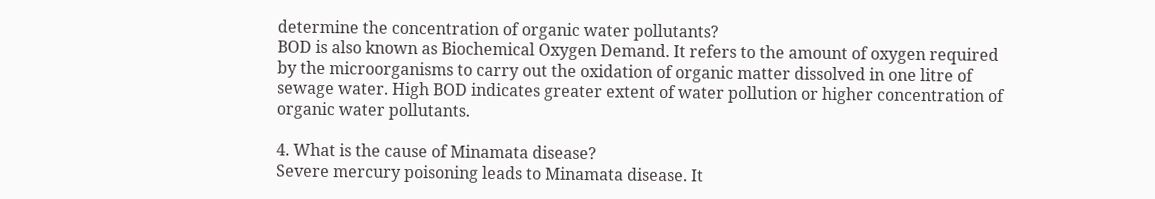determine the concentration of organic water pollutants?
BOD is also known as Biochemical Oxygen Demand. It refers to the amount of oxygen required by the microorganisms to carry out the oxidation of organic matter dissolved in one litre of sewage water. High BOD indicates greater extent of water pollution or higher concentration of organic water pollutants.

4. What is the cause of Minamata disease?
Severe mercury poisoning leads to Minamata disease. It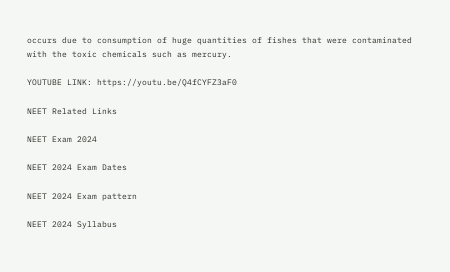occurs due to consumption of huge quantities of fishes that were contaminated with the toxic chemicals such as mercury.

YOUTUBE LINK: https://youtu.be/Q4fCYFZ3aF0

NEET Related Links

NEET Exam 2024

NEET 2024 Exam Dates

NEET 2024 Exam pattern

NEET 2024 Syllabus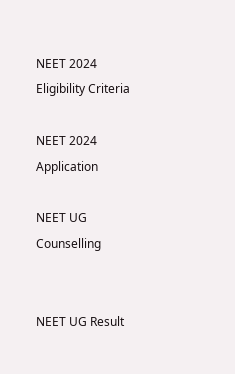NEET 2024 Eligibility Criteria

NEET 2024 Application

NEET UG Counselling


NEET UG Result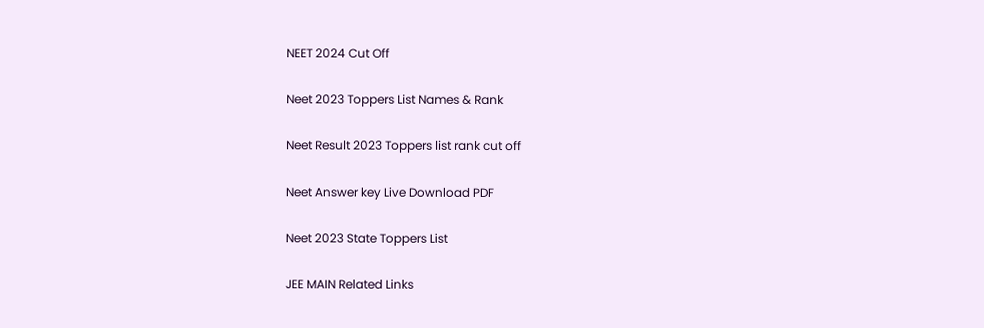NEET 2024 Cut Off

Neet 2023 Toppers List Names & Rank

Neet Result 2023 Toppers list rank cut off

Neet Answer key Live Download PDF

Neet 2023 State Toppers List

JEE MAIN Related Links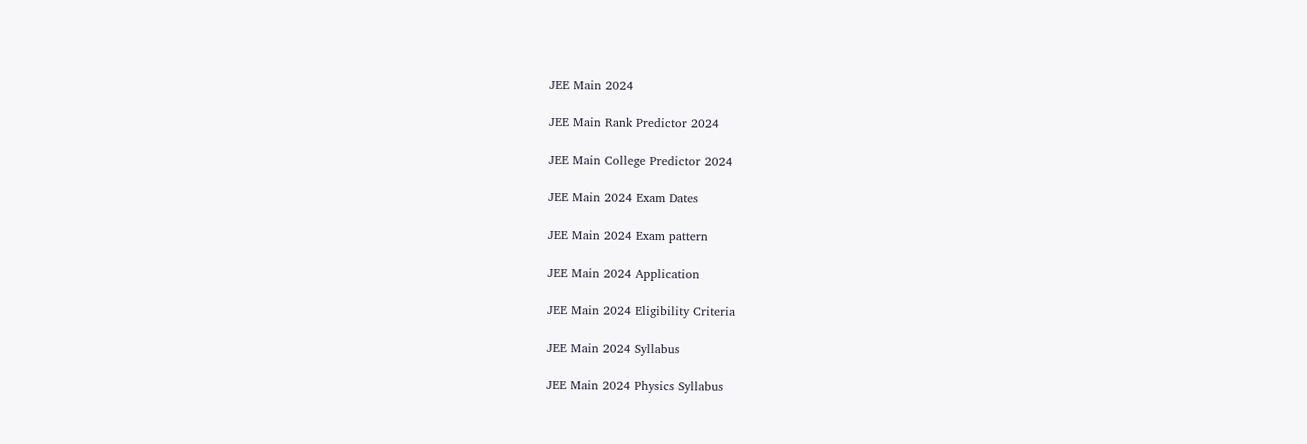JEE Main 2024

JEE Main Rank Predictor 2024

JEE Main College Predictor 2024

JEE Main 2024 Exam Dates

JEE Main 2024 Exam pattern

JEE Main 2024 Application

JEE Main 2024 Eligibility Criteria

JEE Main 2024 Syllabus

JEE Main 2024 Physics Syllabus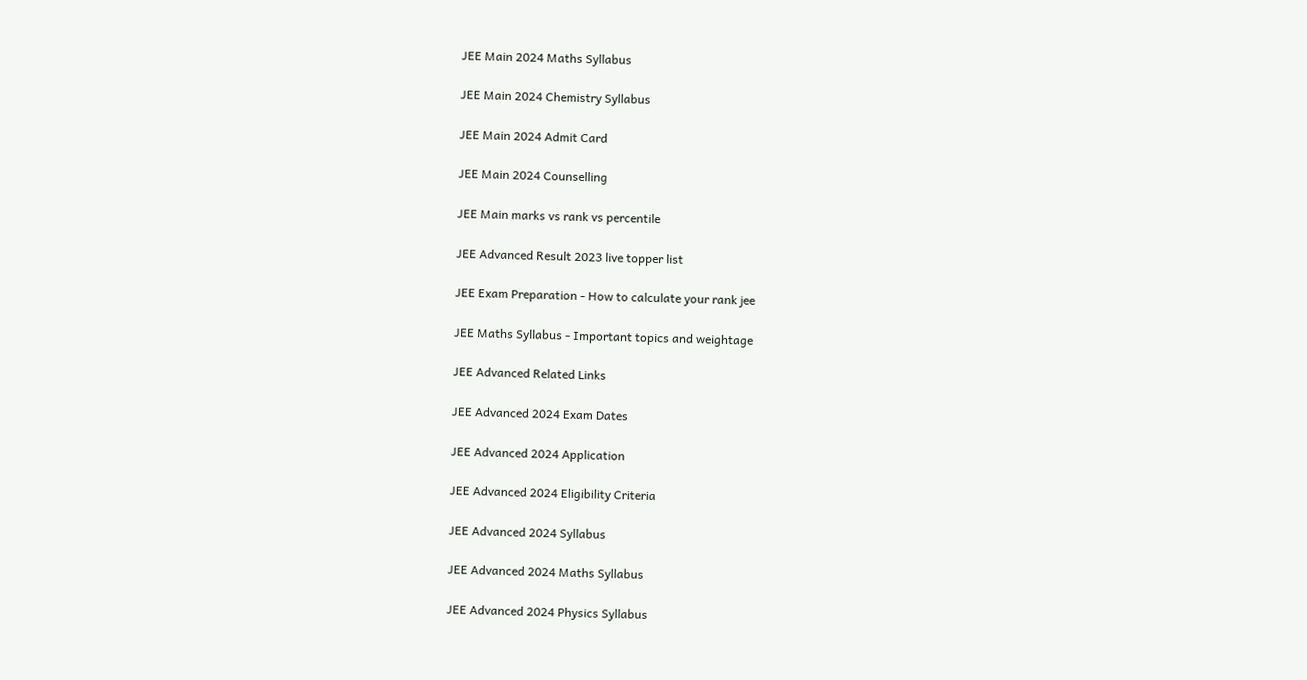JEE Main 2024 Maths Syllabus

JEE Main 2024 Chemistry Syllabus

JEE Main 2024 Admit Card

JEE Main 2024 Counselling

JEE Main marks vs rank vs percentile

JEE Advanced Result 2023 live topper list

JEE Exam Preparation - How to calculate your rank jee

JEE Maths Syllabus - Important topics and weightage

JEE Advanced Related Links

JEE Advanced 2024 Exam Dates

JEE Advanced 2024 Application

JEE Advanced 2024 Eligibility Criteria

JEE Advanced 2024 Syllabus

JEE Advanced 2024 Maths Syllabus

JEE Advanced 2024 Physics Syllabus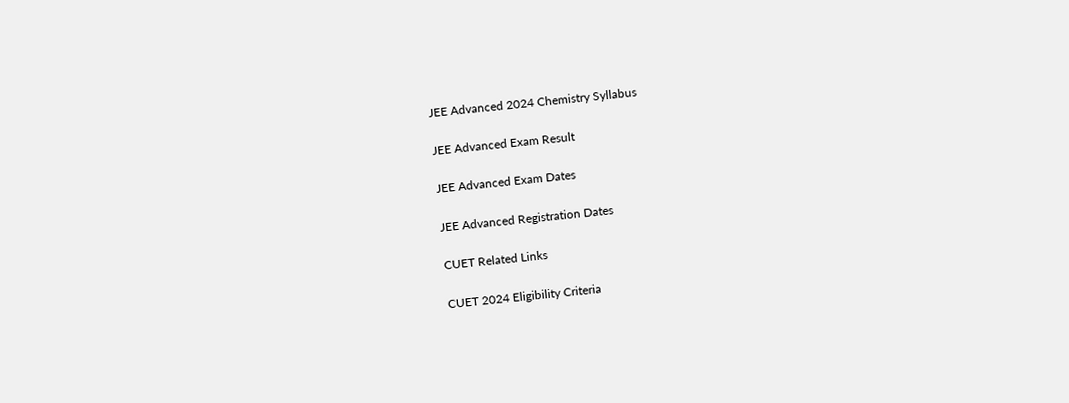JEE Advanced 2024 Chemistry Syllabus

JEE Advanced Exam Result

JEE Advanced Exam Dates

JEE Advanced Registration Dates

CUET Related Links

CUET 2024 Eligibility Criteria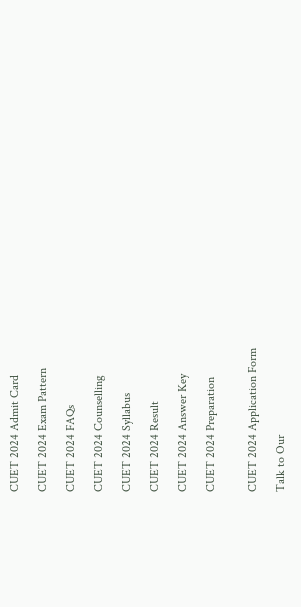CUET 2024 Admit Card

CUET 2024 Exam Pattern

CUET 2024 FAQs

CUET 2024 Counselling

CUET 2024 Syllabus

CUET 2024 Result

CUET 2024 Answer Key

CUET 2024 Preparation


CUET 2024 Application Form

Talk to Our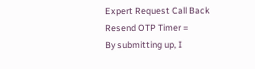Expert Request Call Back
Resend OTP Timer =
By submitting up, I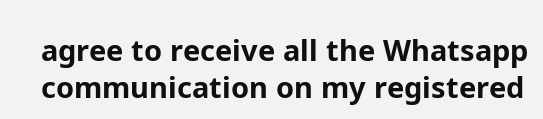agree to receive all the Whatsapp communication on my registered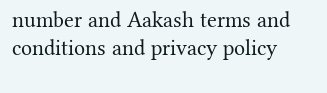number and Aakash terms and conditions and privacy policy